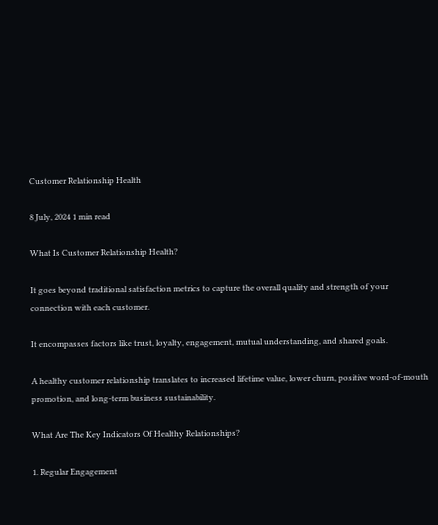Customer Relationship Health

8 July, 2024 1 min read

What Is Customer Relationship Health?

It goes beyond traditional satisfaction metrics to capture the overall quality and strength of your connection with each customer.

It encompasses factors like trust, loyalty, engagement, mutual understanding, and shared goals.

A healthy customer relationship translates to increased lifetime value, lower churn, positive word-of-mouth promotion, and long-term business sustainability.

What Are The Key Indicators Of Healthy Relationships?

1. Regular Engagement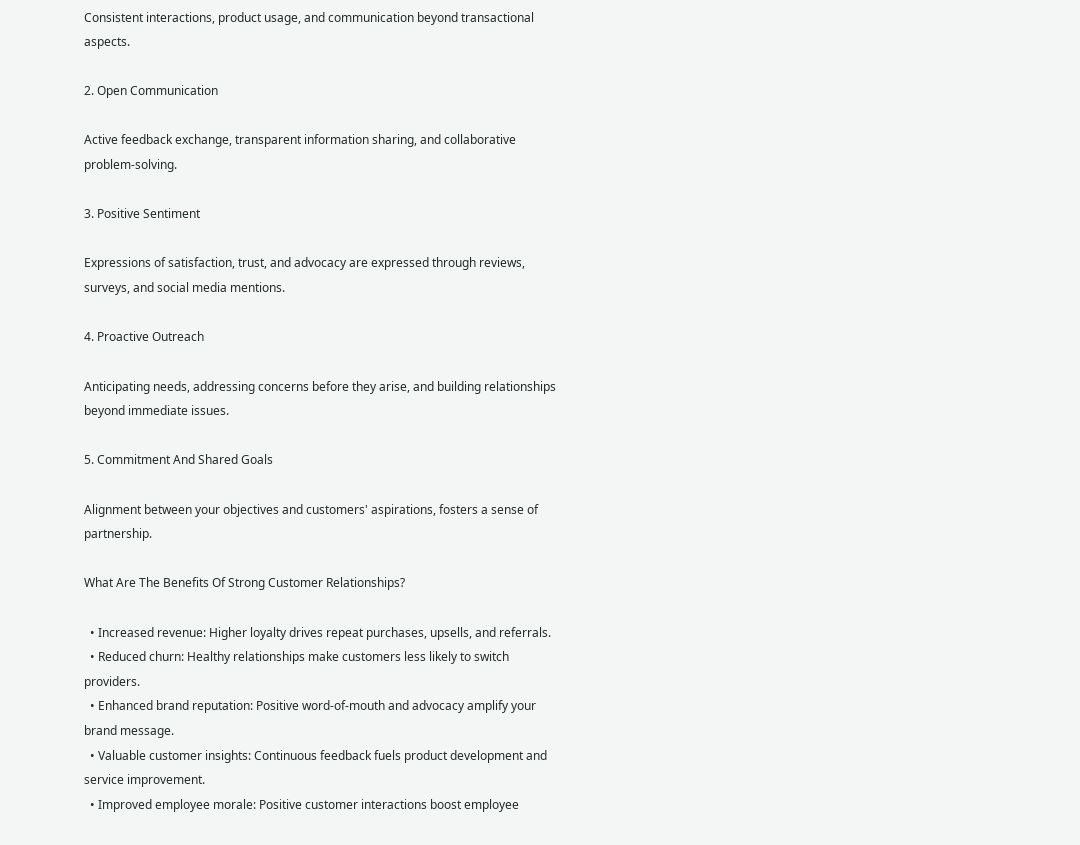Consistent interactions, product usage, and communication beyond transactional aspects.

2. Open Communication

Active feedback exchange, transparent information sharing, and collaborative problem-solving.

3. Positive Sentiment

Expressions of satisfaction, trust, and advocacy are expressed through reviews, surveys, and social media mentions.

4. Proactive Outreach

Anticipating needs, addressing concerns before they arise, and building relationships beyond immediate issues.

5. Commitment And Shared Goals

Alignment between your objectives and customers' aspirations, fosters a sense of partnership.

What Are The Benefits Of Strong Customer Relationships?

  • Increased revenue: Higher loyalty drives repeat purchases, upsells, and referrals.
  • Reduced churn: Healthy relationships make customers less likely to switch providers.
  • Enhanced brand reputation: Positive word-of-mouth and advocacy amplify your brand message.
  • Valuable customer insights: Continuous feedback fuels product development and service improvement.
  • Improved employee morale: Positive customer interactions boost employee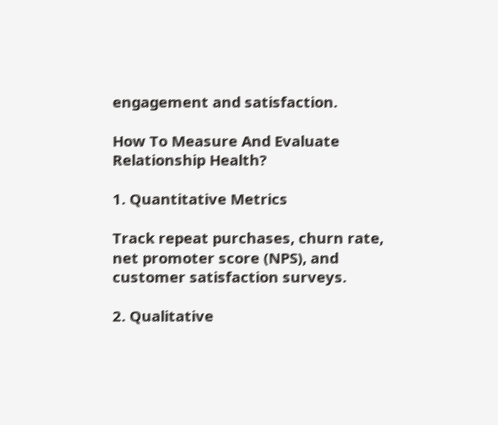engagement and satisfaction.

How To Measure And Evaluate Relationship Health?

1. Quantitative Metrics

Track repeat purchases, churn rate, net promoter score (NPS), and customer satisfaction surveys.

2. Qualitative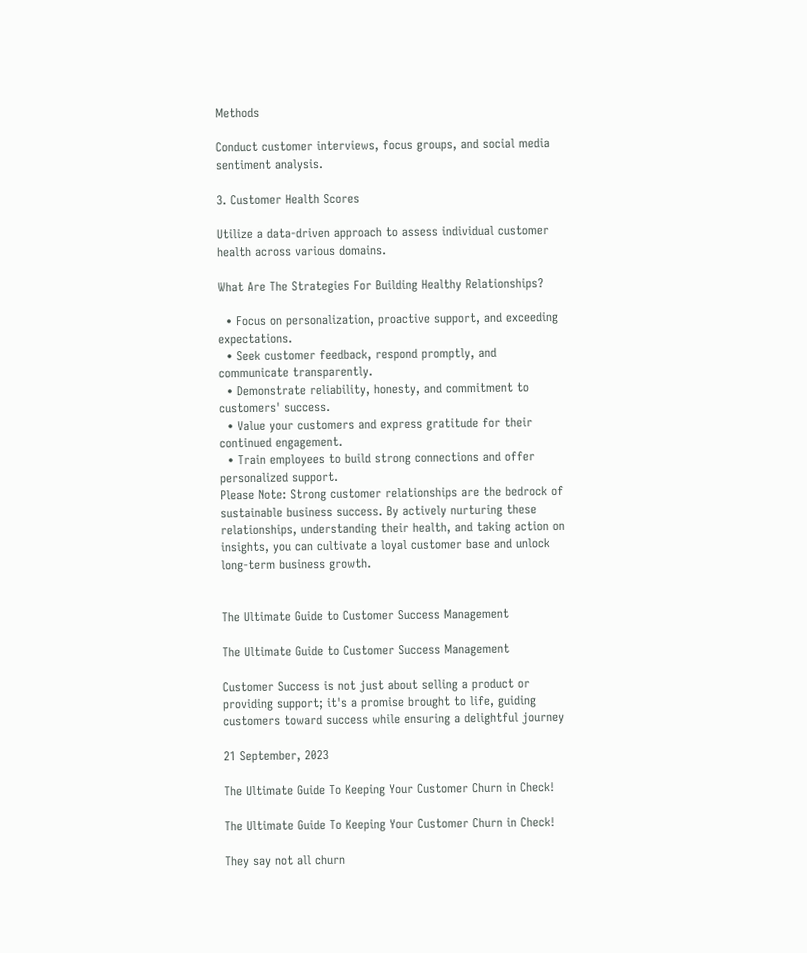Methods

Conduct customer interviews, focus groups, and social media sentiment analysis.

3. Customer Health Scores

Utilize a data-driven approach to assess individual customer health across various domains.

What Are The Strategies For Building Healthy Relationships?

  • Focus on personalization, proactive support, and exceeding expectations.
  • Seek customer feedback, respond promptly, and communicate transparently.
  • Demonstrate reliability, honesty, and commitment to customers' success.
  • Value your customers and express gratitude for their continued engagement.
  • Train employees to build strong connections and offer personalized support.
Please Note: Strong customer relationships are the bedrock of sustainable business success. By actively nurturing these relationships, understanding their health, and taking action on insights, you can cultivate a loyal customer base and unlock long-term business growth.


The Ultimate Guide to Customer Success Management

The Ultimate Guide to Customer Success Management

Customer Success is not just about selling a product or providing support; it's a promise brought to life, guiding customers toward success while ensuring a delightful journey

21 September, 2023

The Ultimate Guide To Keeping Your Customer Churn in Check!

The Ultimate Guide To Keeping Your Customer Churn in Check!

They say not all churn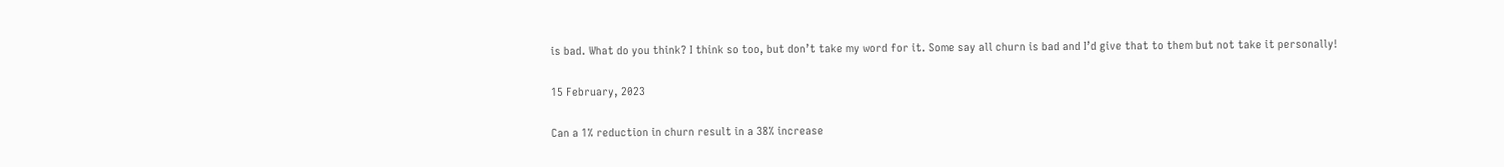is bad. What do you think? I think so too, but don’t take my word for it. Some say all churn is bad and I’d give that to them but not take it personally!

15 February, 2023

Can a 1% reduction in churn result in a 38% increase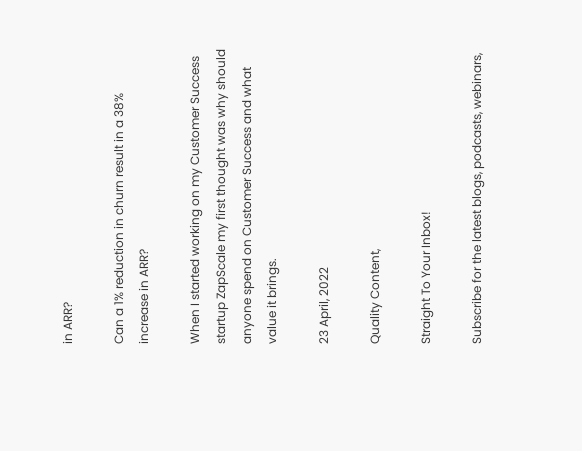in ARR?

Can a 1% reduction in churn result in a 38% increase in ARR?

When I started working on my Customer Success startup ZapScale my first thought was why should anyone spend on Customer Success and what value it brings.

23 April, 2022

Quality Content,

Straight To Your Inbox!

Subscribe for the latest blogs, podcasts, webinars,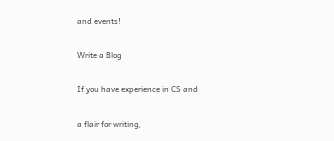and events!

Write a Blog

If you have experience in CS and

a flair for writing,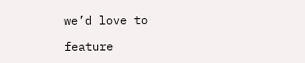we’d love to

feature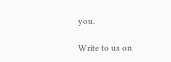you.

Write to us on